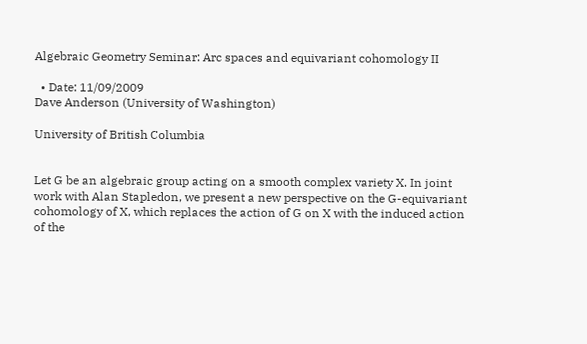Algebraic Geometry Seminar: Arc spaces and equivariant cohomology II

  • Date: 11/09/2009
Dave Anderson (University of Washington)

University of British Columbia


Let G be an algebraic group acting on a smooth complex variety X. In joint
work with Alan Stapledon, we present a new perspective on the G-equivariant
cohomology of X, which replaces the action of G on X with the induced action
of the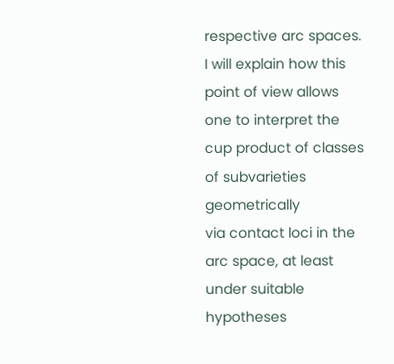respective arc spaces. I will explain how this point of view allows
one to interpret the cup product of classes of subvarieties geometrically
via contact loci in the arc space, at least under suitable hypotheses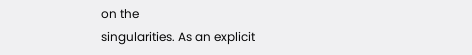on the
singularities. As an explicit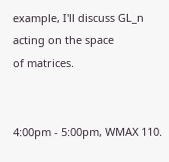example, I'll discuss GL_n acting on the space
of matrices.


4:00pm - 5:00pm, WMAX 110.